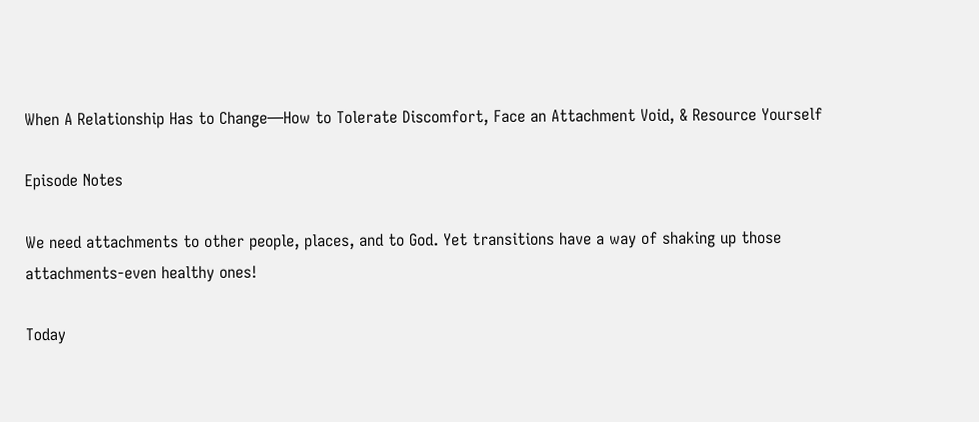When A Relationship Has to Change—How to Tolerate Discomfort, Face an Attachment Void, & Resource Yourself

Episode Notes

We need attachments to other people, places, and to God. Yet transitions have a way of shaking up those attachments-even healthy ones!

Today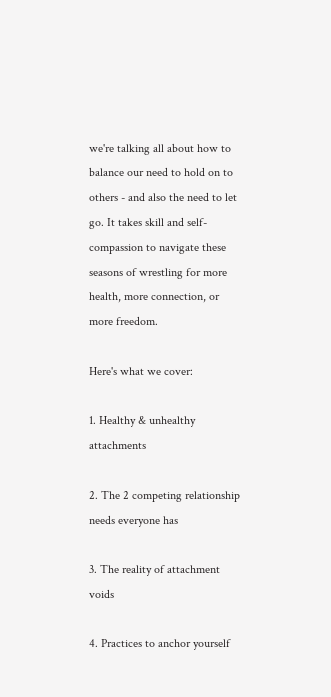we're talking all about how to balance our need to hold on to others - and also the need to let go. It takes skill and self-compassion to navigate these seasons of wrestling for more health, more connection, or more freedom.

Here's what we cover:

1. Healthy & unhealthy attachments

2. The 2 competing relationship needs everyone has

3. The reality of attachment voids

4. Practices to anchor yourself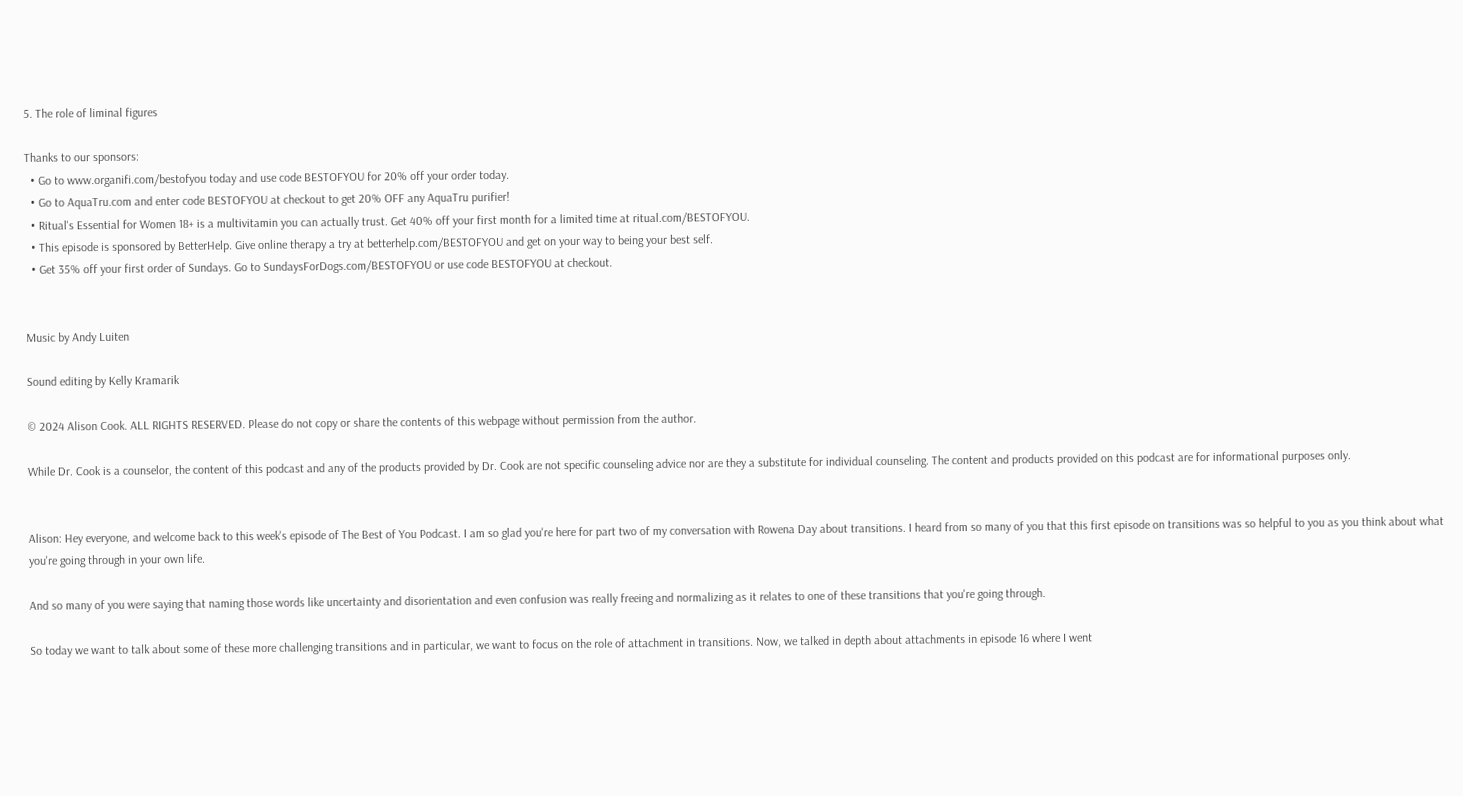5. The role of liminal figures

Thanks to our sponsors:
  • Go to www.organifi.com/bestofyou today and use code BESTOFYOU for 20% off your order today.
  • Go to AquaTru.com and enter code BESTOFYOU at checkout to get 20% OFF any AquaTru purifier!
  • Ritual's Essential for Women 18+ is a multivitamin you can actually trust. Get 40% off your first month for a limited time at ritual.com/BESTOFYOU.
  • This episode is sponsored by BetterHelp. Give online therapy a try at betterhelp.com/BESTOFYOU and get on your way to being your best self.
  • Get 35% off your first order of Sundays. Go to SundaysForDogs.com/BESTOFYOU or use code BESTOFYOU at checkout.


Music by Andy Luiten

Sound editing by Kelly Kramarik

© 2024 Alison Cook. ALL RIGHTS RESERVED. Please do not copy or share the contents of this webpage without permission from the author.

While Dr. Cook is a counselor, the content of this podcast and any of the products provided by Dr. Cook are not specific counseling advice nor are they a substitute for individual counseling. The content and products provided on this podcast are for informational purposes only.


Alison: Hey everyone, and welcome back to this week's episode of The Best of You Podcast. I am so glad you're here for part two of my conversation with Rowena Day about transitions. I heard from so many of you that this first episode on transitions was so helpful to you as you think about what you're going through in your own life.

And so many of you were saying that naming those words like uncertainty and disorientation and even confusion was really freeing and normalizing as it relates to one of these transitions that you're going through.

So today we want to talk about some of these more challenging transitions and in particular, we want to focus on the role of attachment in transitions. Now, we talked in depth about attachments in episode 16 where I went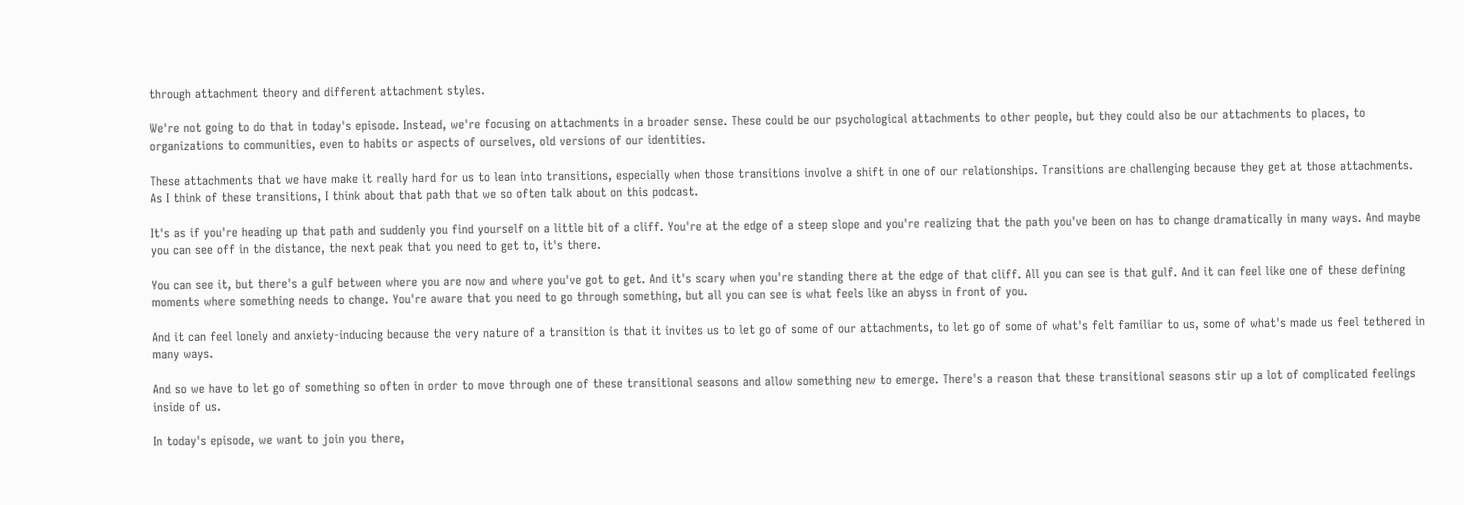through attachment theory and different attachment styles.

We're not going to do that in today's episode. Instead, we're focusing on attachments in a broader sense. These could be our psychological attachments to other people, but they could also be our attachments to places, to organizations to communities, even to habits or aspects of ourselves, old versions of our identities.

These attachments that we have make it really hard for us to lean into transitions, especially when those transitions involve a shift in one of our relationships. Transitions are challenging because they get at those attachments. As I think of these transitions, I think about that path that we so often talk about on this podcast.

It's as if you're heading up that path and suddenly you find yourself on a little bit of a cliff. You're at the edge of a steep slope and you're realizing that the path you've been on has to change dramatically in many ways. And maybe you can see off in the distance, the next peak that you need to get to, it's there.

You can see it, but there's a gulf between where you are now and where you've got to get. And it's scary when you're standing there at the edge of that cliff. All you can see is that gulf. And it can feel like one of these defining moments where something needs to change. You're aware that you need to go through something, but all you can see is what feels like an abyss in front of you.

And it can feel lonely and anxiety-inducing because the very nature of a transition is that it invites us to let go of some of our attachments, to let go of some of what's felt familiar to us, some of what's made us feel tethered in many ways.

And so we have to let go of something so often in order to move through one of these transitional seasons and allow something new to emerge. There's a reason that these transitional seasons stir up a lot of complicated feelings inside of us.

In today's episode, we want to join you there,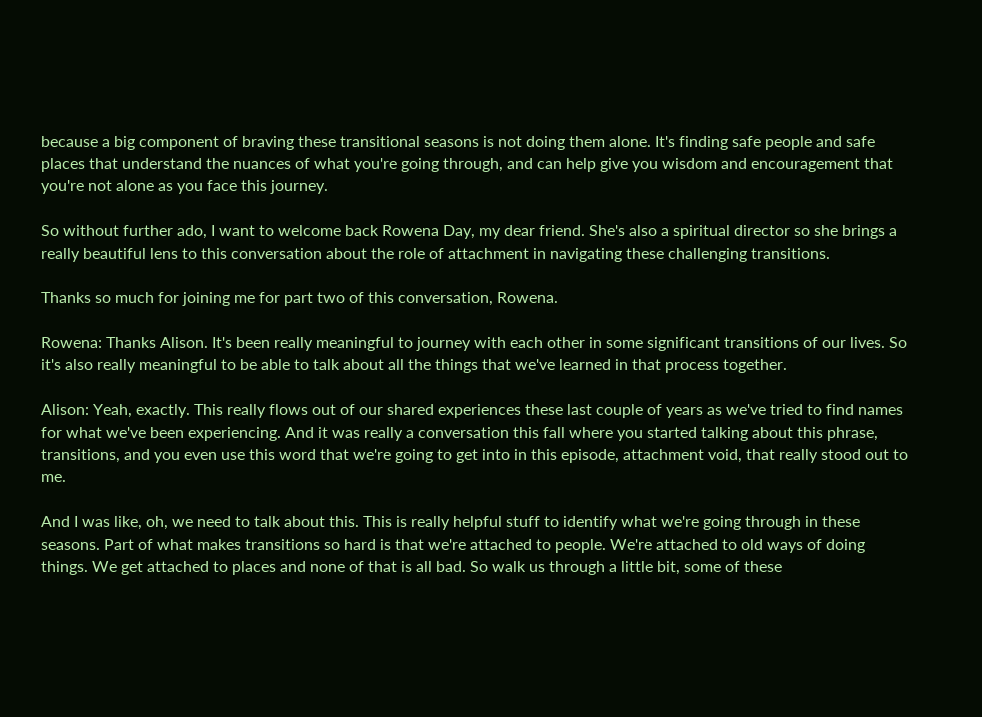because a big component of braving these transitional seasons is not doing them alone. It's finding safe people and safe places that understand the nuances of what you're going through, and can help give you wisdom and encouragement that you're not alone as you face this journey.

So without further ado, I want to welcome back Rowena Day, my dear friend. She's also a spiritual director so she brings a really beautiful lens to this conversation about the role of attachment in navigating these challenging transitions.

Thanks so much for joining me for part two of this conversation, Rowena.

Rowena: Thanks Alison. It's been really meaningful to journey with each other in some significant transitions of our lives. So it's also really meaningful to be able to talk about all the things that we've learned in that process together.

Alison: Yeah, exactly. This really flows out of our shared experiences these last couple of years as we've tried to find names for what we've been experiencing. And it was really a conversation this fall where you started talking about this phrase, transitions, and you even use this word that we're going to get into in this episode, attachment void, that really stood out to me.

And I was like, oh, we need to talk about this. This is really helpful stuff to identify what we're going through in these seasons. Part of what makes transitions so hard is that we're attached to people. We're attached to old ways of doing things. We get attached to places and none of that is all bad. So walk us through a little bit, some of these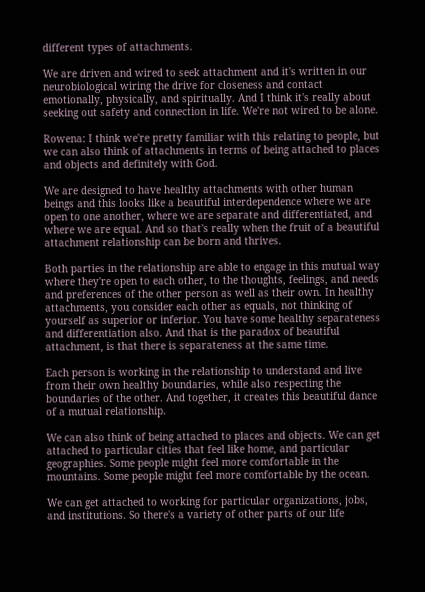different types of attachments.

We are driven and wired to seek attachment and it's written in our neurobiological wiring the drive for closeness and contact emotionally, physically, and spiritually. And I think it's really about seeking out safety and connection in life. We're not wired to be alone.

Rowena: I think we're pretty familiar with this relating to people, but we can also think of attachments in terms of being attached to places and objects and definitely with God.

We are designed to have healthy attachments with other human beings and this looks like a beautiful interdependence where we are open to one another, where we are separate and differentiated, and where we are equal. And so that's really when the fruit of a beautiful attachment relationship can be born and thrives.

Both parties in the relationship are able to engage in this mutual way where they're open to each other, to the thoughts, feelings, and needs and preferences of the other person as well as their own. In healthy attachments, you consider each other as equals, not thinking of yourself as superior or inferior. You have some healthy separateness and differentiation also. And that is the paradox of beautiful attachment, is that there is separateness at the same time.

Each person is working in the relationship to understand and live from their own healthy boundaries, while also respecting the boundaries of the other. And together, it creates this beautiful dance of a mutual relationship.

We can also think of being attached to places and objects. We can get attached to particular cities that feel like home, and particular geographies. Some people might feel more comfortable in the mountains. Some people might feel more comfortable by the ocean.

We can get attached to working for particular organizations, jobs, and institutions. So there's a variety of other parts of our life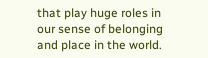that play huge roles in our sense of belonging and place in the world.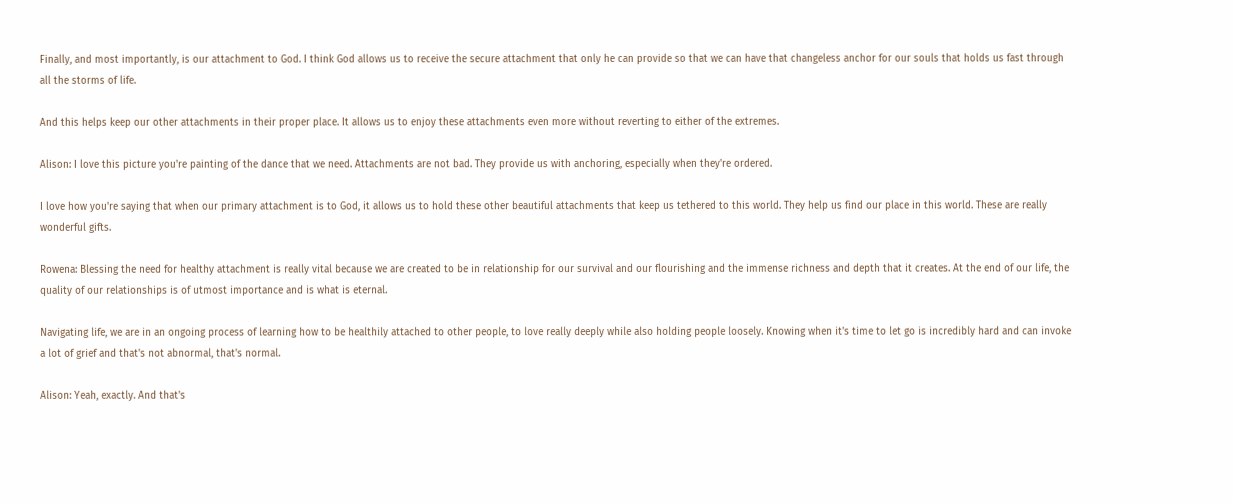Finally, and most importantly, is our attachment to God. I think God allows us to receive the secure attachment that only he can provide so that we can have that changeless anchor for our souls that holds us fast through all the storms of life.

And this helps keep our other attachments in their proper place. It allows us to enjoy these attachments even more without reverting to either of the extremes.

Alison: I love this picture you're painting of the dance that we need. Attachments are not bad. They provide us with anchoring, especially when they're ordered.

I love how you're saying that when our primary attachment is to God, it allows us to hold these other beautiful attachments that keep us tethered to this world. They help us find our place in this world. These are really wonderful gifts.

Rowena: Blessing the need for healthy attachment is really vital because we are created to be in relationship for our survival and our flourishing and the immense richness and depth that it creates. At the end of our life, the quality of our relationships is of utmost importance and is what is eternal.

Navigating life, we are in an ongoing process of learning how to be healthily attached to other people, to love really deeply while also holding people loosely. Knowing when it's time to let go is incredibly hard and can invoke a lot of grief and that's not abnormal, that's normal.

Alison: Yeah, exactly. And that's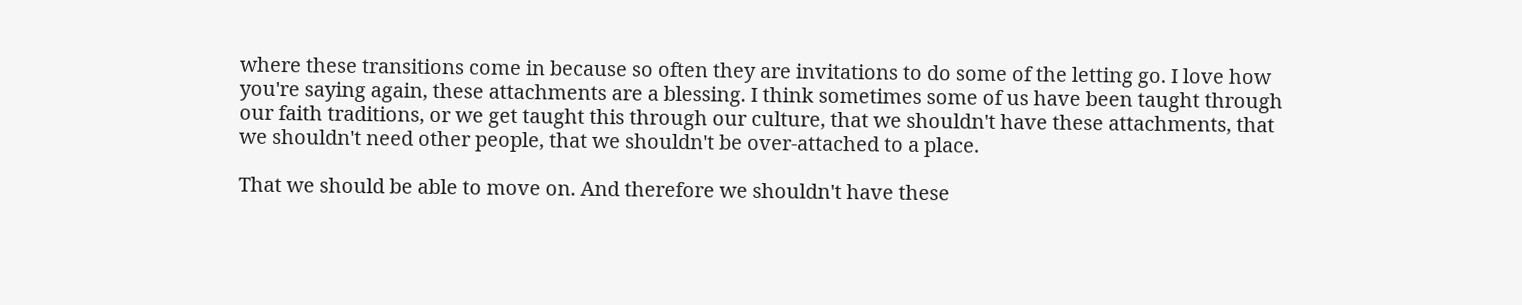where these transitions come in because so often they are invitations to do some of the letting go. I love how you're saying again, these attachments are a blessing. I think sometimes some of us have been taught through our faith traditions, or we get taught this through our culture, that we shouldn't have these attachments, that we shouldn't need other people, that we shouldn't be over-attached to a place.

That we should be able to move on. And therefore we shouldn't have these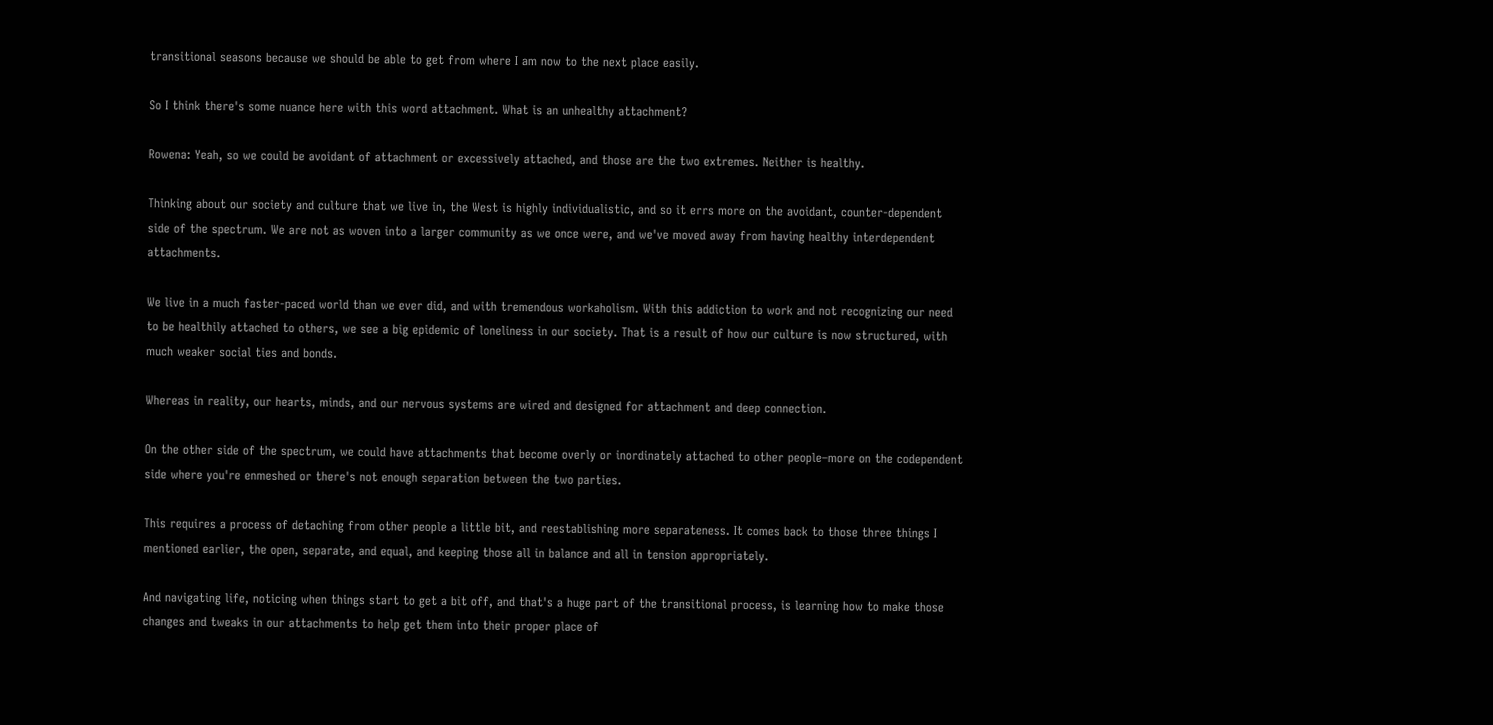transitional seasons because we should be able to get from where I am now to the next place easily.

So I think there's some nuance here with this word attachment. What is an unhealthy attachment?

Rowena: Yeah, so we could be avoidant of attachment or excessively attached, and those are the two extremes. Neither is healthy.

Thinking about our society and culture that we live in, the West is highly individualistic, and so it errs more on the avoidant, counter-dependent side of the spectrum. We are not as woven into a larger community as we once were, and we've moved away from having healthy interdependent attachments.

We live in a much faster-paced world than we ever did, and with tremendous workaholism. With this addiction to work and not recognizing our need to be healthily attached to others, we see a big epidemic of loneliness in our society. That is a result of how our culture is now structured, with much weaker social ties and bonds.

Whereas in reality, our hearts, minds, and our nervous systems are wired and designed for attachment and deep connection.

On the other side of the spectrum, we could have attachments that become overly or inordinately attached to other people–more on the codependent side where you're enmeshed or there's not enough separation between the two parties.

This requires a process of detaching from other people a little bit, and reestablishing more separateness. It comes back to those three things I mentioned earlier, the open, separate, and equal, and keeping those all in balance and all in tension appropriately.

And navigating life, noticing when things start to get a bit off, and that's a huge part of the transitional process, is learning how to make those changes and tweaks in our attachments to help get them into their proper place of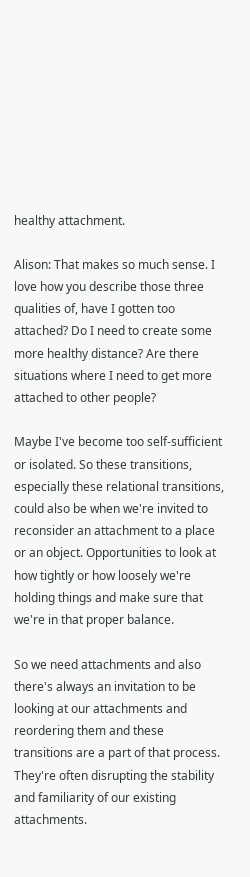healthy attachment.

Alison: That makes so much sense. I love how you describe those three qualities of, have I gotten too attached? Do I need to create some more healthy distance? Are there situations where I need to get more attached to other people?

Maybe I've become too self-sufficient or isolated. So these transitions, especially these relational transitions, could also be when we're invited to reconsider an attachment to a place or an object. Opportunities to look at how tightly or how loosely we're holding things and make sure that we're in that proper balance.

So we need attachments and also there's always an invitation to be looking at our attachments and reordering them and these transitions are a part of that process. They're often disrupting the stability and familiarity of our existing attachments.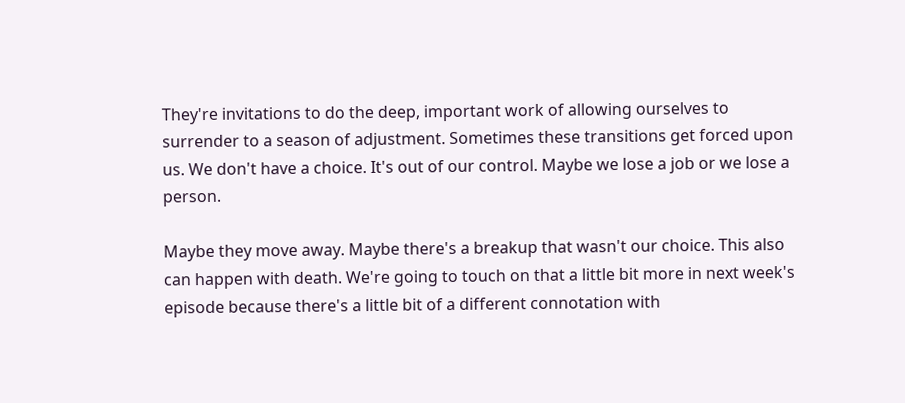They're invitations to do the deep, important work of allowing ourselves to surrender to a season of adjustment. Sometimes these transitions get forced upon us. We don't have a choice. It's out of our control. Maybe we lose a job or we lose a person.

Maybe they move away. Maybe there's a breakup that wasn't our choice. This also can happen with death. We're going to touch on that a little bit more in next week's episode because there's a little bit of a different connotation with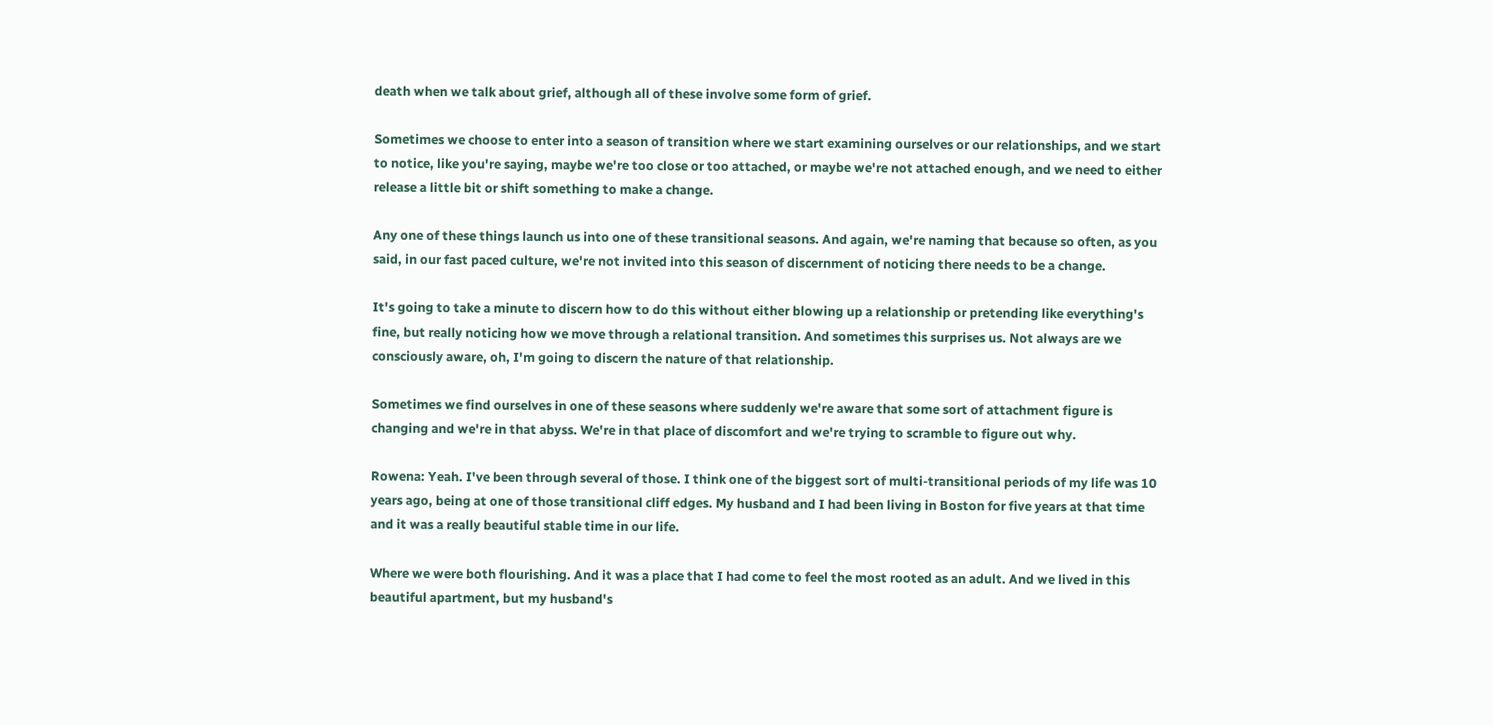death when we talk about grief, although all of these involve some form of grief.

Sometimes we choose to enter into a season of transition where we start examining ourselves or our relationships, and we start to notice, like you're saying, maybe we're too close or too attached, or maybe we're not attached enough, and we need to either release a little bit or shift something to make a change.

Any one of these things launch us into one of these transitional seasons. And again, we're naming that because so often, as you said, in our fast paced culture, we're not invited into this season of discernment of noticing there needs to be a change.

It's going to take a minute to discern how to do this without either blowing up a relationship or pretending like everything's fine, but really noticing how we move through a relational transition. And sometimes this surprises us. Not always are we consciously aware, oh, I'm going to discern the nature of that relationship.

Sometimes we find ourselves in one of these seasons where suddenly we're aware that some sort of attachment figure is changing and we're in that abyss. We're in that place of discomfort and we're trying to scramble to figure out why.

Rowena: Yeah. I've been through several of those. I think one of the biggest sort of multi-transitional periods of my life was 10 years ago, being at one of those transitional cliff edges. My husband and I had been living in Boston for five years at that time and it was a really beautiful stable time in our life.

Where we were both flourishing. And it was a place that I had come to feel the most rooted as an adult. And we lived in this beautiful apartment, but my husband's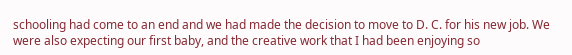schooling had come to an end and we had made the decision to move to D. C. for his new job. We were also expecting our first baby, and the creative work that I had been enjoying so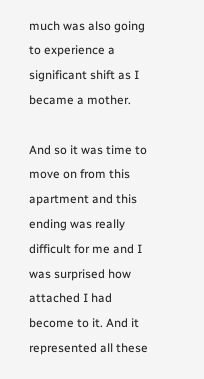much was also going to experience a significant shift as I became a mother.

And so it was time to move on from this apartment and this ending was really difficult for me and I was surprised how attached I had become to it. And it represented all these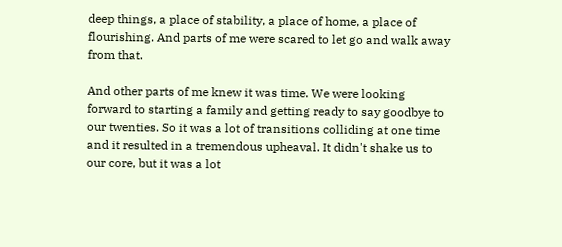deep things, a place of stability, a place of home, a place of flourishing. And parts of me were scared to let go and walk away from that.

And other parts of me knew it was time. We were looking forward to starting a family and getting ready to say goodbye to our twenties. So it was a lot of transitions colliding at one time and it resulted in a tremendous upheaval. It didn't shake us to our core, but it was a lot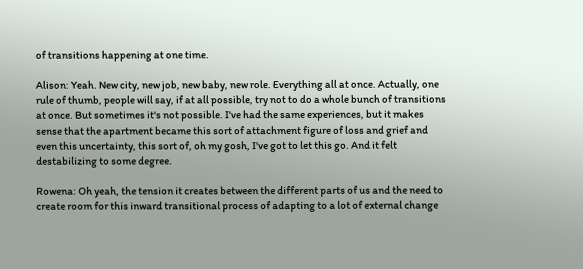of transitions happening at one time.

Alison: Yeah. New city, new job, new baby, new role. Everything all at once. Actually, one rule of thumb, people will say, if at all possible, try not to do a whole bunch of transitions at once. But sometimes it's not possible. I've had the same experiences, but it makes sense that the apartment became this sort of attachment figure of loss and grief and even this uncertainty, this sort of, oh my gosh, I've got to let this go. And it felt destabilizing to some degree.

Rowena: Oh yeah, the tension it creates between the different parts of us and the need to create room for this inward transitional process of adapting to a lot of external change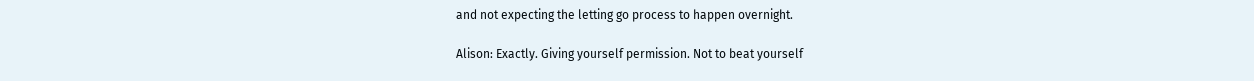and not expecting the letting go process to happen overnight.

Alison: Exactly. Giving yourself permission. Not to beat yourself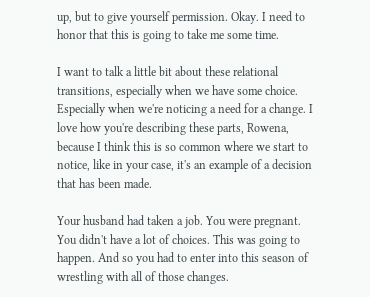up, but to give yourself permission. Okay. I need to honor that this is going to take me some time.

I want to talk a little bit about these relational transitions, especially when we have some choice. Especially when we're noticing a need for a change. I love how you're describing these parts, Rowena, because I think this is so common where we start to notice, like in your case, it's an example of a decision that has been made.

Your husband had taken a job. You were pregnant. You didn't have a lot of choices. This was going to happen. And so you had to enter into this season of wrestling with all of those changes.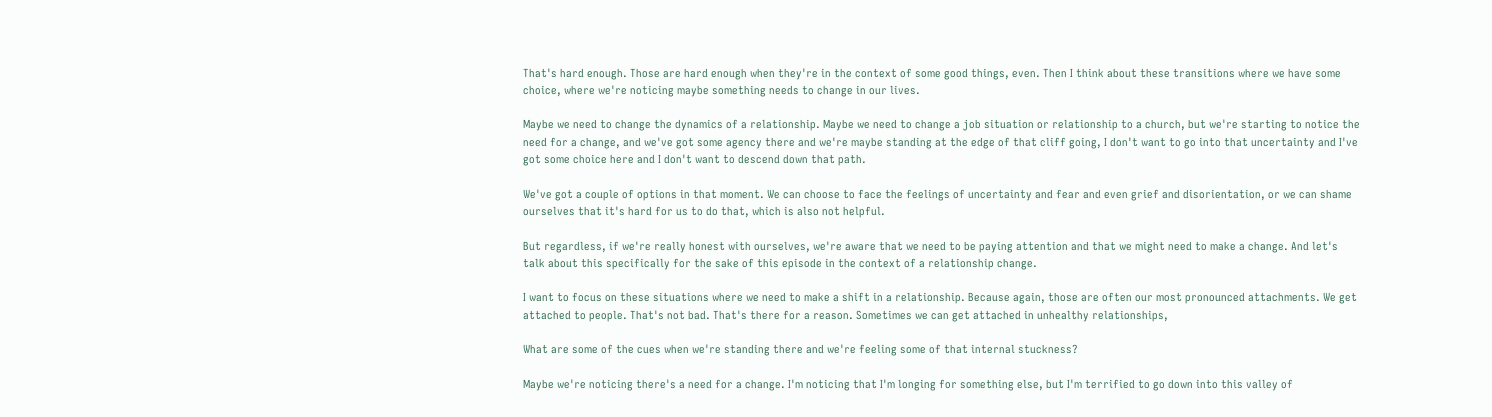That's hard enough. Those are hard enough when they're in the context of some good things, even. Then I think about these transitions where we have some choice, where we're noticing maybe something needs to change in our lives.

Maybe we need to change the dynamics of a relationship. Maybe we need to change a job situation or relationship to a church, but we're starting to notice the need for a change, and we've got some agency there and we're maybe standing at the edge of that cliff going, I don't want to go into that uncertainty and I've got some choice here and I don't want to descend down that path.

We've got a couple of options in that moment. We can choose to face the feelings of uncertainty and fear and even grief and disorientation, or we can shame ourselves that it's hard for us to do that, which is also not helpful.

But regardless, if we're really honest with ourselves, we're aware that we need to be paying attention and that we might need to make a change. And let's talk about this specifically for the sake of this episode in the context of a relationship change.

I want to focus on these situations where we need to make a shift in a relationship. Because again, those are often our most pronounced attachments. We get attached to people. That's not bad. That's there for a reason. Sometimes we can get attached in unhealthy relationships,

What are some of the cues when we're standing there and we're feeling some of that internal stuckness?

Maybe we're noticing there's a need for a change. I'm noticing that I'm longing for something else, but I'm terrified to go down into this valley of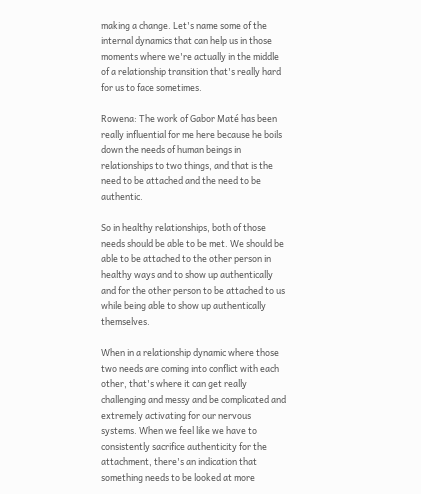making a change. Let's name some of the internal dynamics that can help us in those moments where we're actually in the middle of a relationship transition that's really hard for us to face sometimes.

Rowena: The work of Gabor Maté has been really influential for me here because he boils down the needs of human beings in relationships to two things, and that is the need to be attached and the need to be authentic.

So in healthy relationships, both of those needs should be able to be met. We should be able to be attached to the other person in healthy ways and to show up authentically and for the other person to be attached to us while being able to show up authentically themselves.

When in a relationship dynamic where those two needs are coming into conflict with each other, that's where it can get really challenging and messy and be complicated and extremely activating for our nervous systems. When we feel like we have to consistently sacrifice authenticity for the attachment, there's an indication that something needs to be looked at more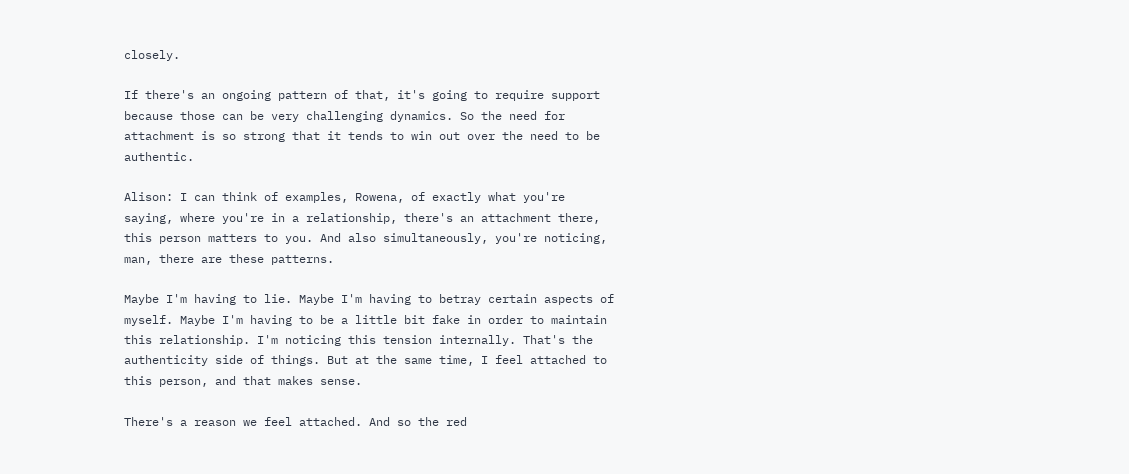closely.

If there's an ongoing pattern of that, it's going to require support because those can be very challenging dynamics. So the need for attachment is so strong that it tends to win out over the need to be authentic.

Alison: I can think of examples, Rowena, of exactly what you're saying, where you're in a relationship, there's an attachment there, this person matters to you. And also simultaneously, you're noticing, man, there are these patterns.

Maybe I'm having to lie. Maybe I'm having to betray certain aspects of myself. Maybe I'm having to be a little bit fake in order to maintain this relationship. I'm noticing this tension internally. That's the authenticity side of things. But at the same time, I feel attached to this person, and that makes sense.

There's a reason we feel attached. And so the red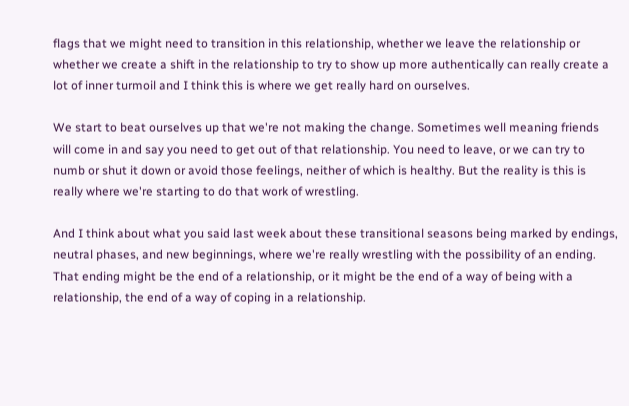flags that we might need to transition in this relationship, whether we leave the relationship or whether we create a shift in the relationship to try to show up more authentically can really create a lot of inner turmoil and I think this is where we get really hard on ourselves.

We start to beat ourselves up that we're not making the change. Sometimes well meaning friends will come in and say you need to get out of that relationship. You need to leave, or we can try to numb or shut it down or avoid those feelings, neither of which is healthy. But the reality is this is really where we're starting to do that work of wrestling.

And I think about what you said last week about these transitional seasons being marked by endings, neutral phases, and new beginnings, where we're really wrestling with the possibility of an ending. That ending might be the end of a relationship, or it might be the end of a way of being with a relationship, the end of a way of coping in a relationship.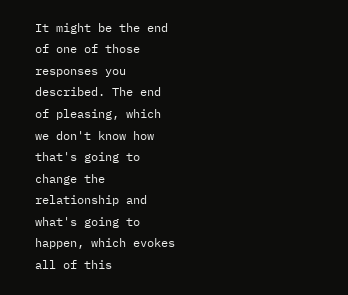It might be the end of one of those responses you described. The end of pleasing, which we don't know how that's going to change the relationship and what's going to happen, which evokes all of this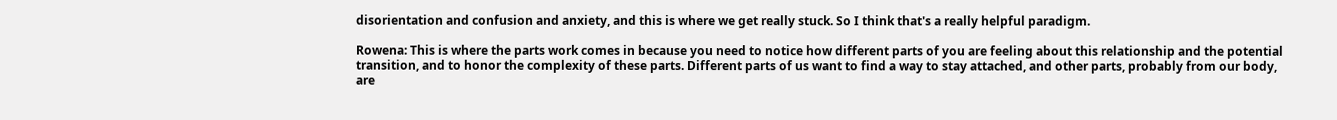disorientation and confusion and anxiety, and this is where we get really stuck. So I think that's a really helpful paradigm.

Rowena: This is where the parts work comes in because you need to notice how different parts of you are feeling about this relationship and the potential transition, and to honor the complexity of these parts. Different parts of us want to find a way to stay attached, and other parts, probably from our body, are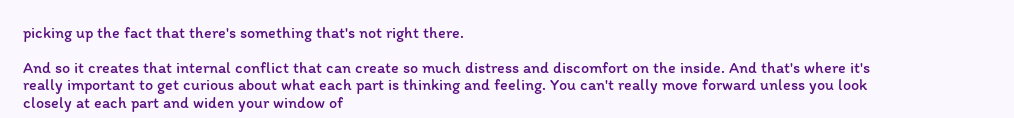picking up the fact that there's something that's not right there.

And so it creates that internal conflict that can create so much distress and discomfort on the inside. And that's where it's really important to get curious about what each part is thinking and feeling. You can't really move forward unless you look closely at each part and widen your window of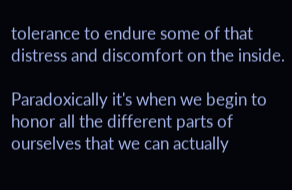tolerance to endure some of that distress and discomfort on the inside.

Paradoxically it's when we begin to honor all the different parts of ourselves that we can actually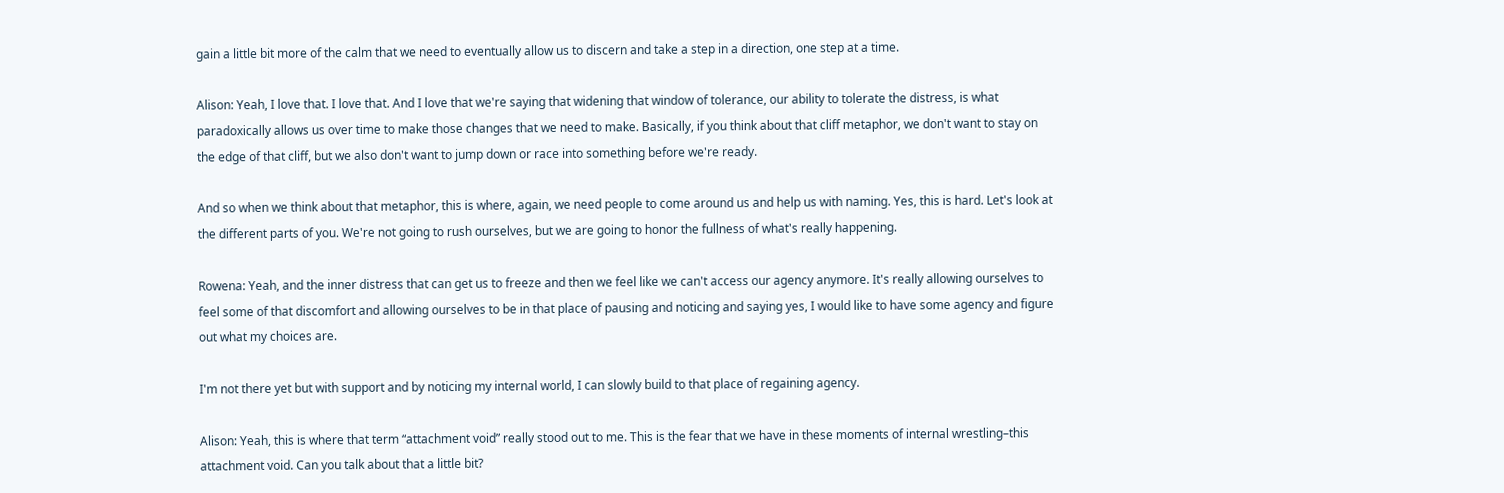gain a little bit more of the calm that we need to eventually allow us to discern and take a step in a direction, one step at a time.

Alison: Yeah, I love that. I love that. And I love that we're saying that widening that window of tolerance, our ability to tolerate the distress, is what paradoxically allows us over time to make those changes that we need to make. Basically, if you think about that cliff metaphor, we don't want to stay on the edge of that cliff, but we also don't want to jump down or race into something before we're ready.

And so when we think about that metaphor, this is where, again, we need people to come around us and help us with naming. Yes, this is hard. Let's look at the different parts of you. We're not going to rush ourselves, but we are going to honor the fullness of what's really happening.

Rowena: Yeah, and the inner distress that can get us to freeze and then we feel like we can't access our agency anymore. It's really allowing ourselves to feel some of that discomfort and allowing ourselves to be in that place of pausing and noticing and saying yes, I would like to have some agency and figure out what my choices are.

I'm not there yet but with support and by noticing my internal world, I can slowly build to that place of regaining agency.

Alison: Yeah, this is where that term “attachment void” really stood out to me. This is the fear that we have in these moments of internal wrestling–this attachment void. Can you talk about that a little bit?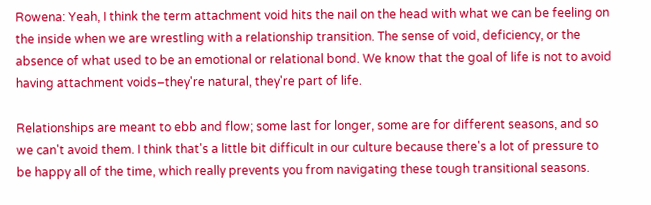Rowena: Yeah, I think the term attachment void hits the nail on the head with what we can be feeling on the inside when we are wrestling with a relationship transition. The sense of void, deficiency, or the absence of what used to be an emotional or relational bond. We know that the goal of life is not to avoid having attachment voids–they're natural, they're part of life.

Relationships are meant to ebb and flow; some last for longer, some are for different seasons, and so we can't avoid them. I think that's a little bit difficult in our culture because there's a lot of pressure to be happy all of the time, which really prevents you from navigating these tough transitional seasons.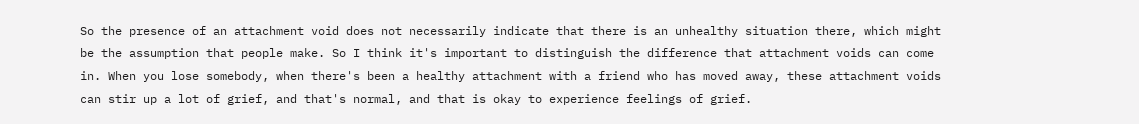So the presence of an attachment void does not necessarily indicate that there is an unhealthy situation there, which might be the assumption that people make. So I think it's important to distinguish the difference that attachment voids can come in. When you lose somebody, when there's been a healthy attachment with a friend who has moved away, these attachment voids can stir up a lot of grief, and that's normal, and that is okay to experience feelings of grief.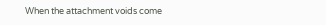When the attachment voids come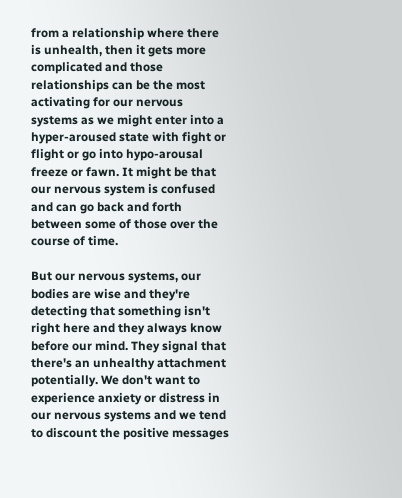from a relationship where there is unhealth, then it gets more complicated and those relationships can be the most activating for our nervous systems as we might enter into a hyper-aroused state with fight or flight or go into hypo-arousal freeze or fawn. It might be that our nervous system is confused and can go back and forth between some of those over the course of time.

But our nervous systems, our bodies are wise and they're detecting that something isn't right here and they always know before our mind. They signal that there's an unhealthy attachment potentially. We don't want to experience anxiety or distress in our nervous systems and we tend to discount the positive messages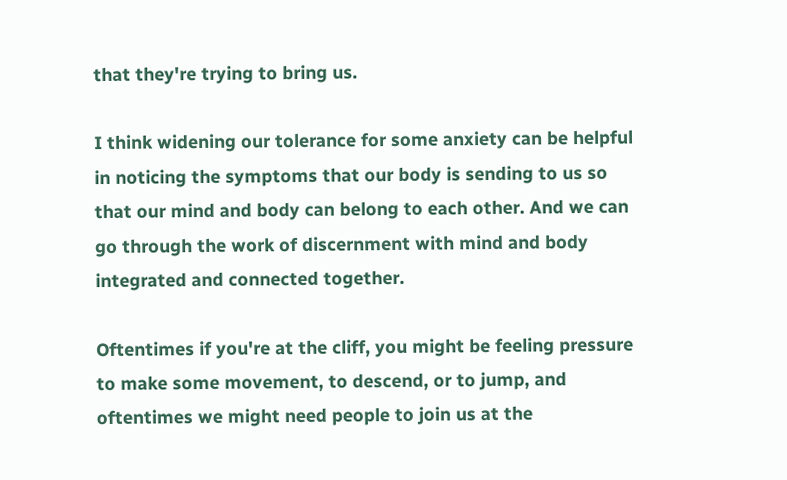that they're trying to bring us.

I think widening our tolerance for some anxiety can be helpful in noticing the symptoms that our body is sending to us so that our mind and body can belong to each other. And we can go through the work of discernment with mind and body integrated and connected together.

Oftentimes if you're at the cliff, you might be feeling pressure to make some movement, to descend, or to jump, and oftentimes we might need people to join us at the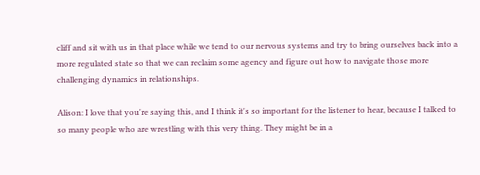cliff and sit with us in that place while we tend to our nervous systems and try to bring ourselves back into a more regulated state so that we can reclaim some agency and figure out how to navigate those more challenging dynamics in relationships.

Alison: I love that you're saying this, and I think it's so important for the listener to hear, because I talked to so many people who are wrestling with this very thing. They might be in a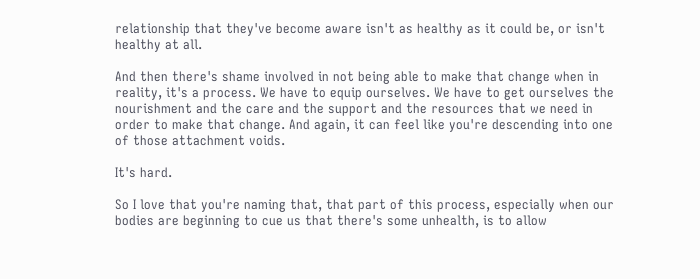relationship that they've become aware isn't as healthy as it could be, or isn't healthy at all.

And then there's shame involved in not being able to make that change when in reality, it's a process. We have to equip ourselves. We have to get ourselves the nourishment and the care and the support and the resources that we need in order to make that change. And again, it can feel like you're descending into one of those attachment voids.

It's hard.

So I love that you're naming that, that part of this process, especially when our bodies are beginning to cue us that there's some unhealth, is to allow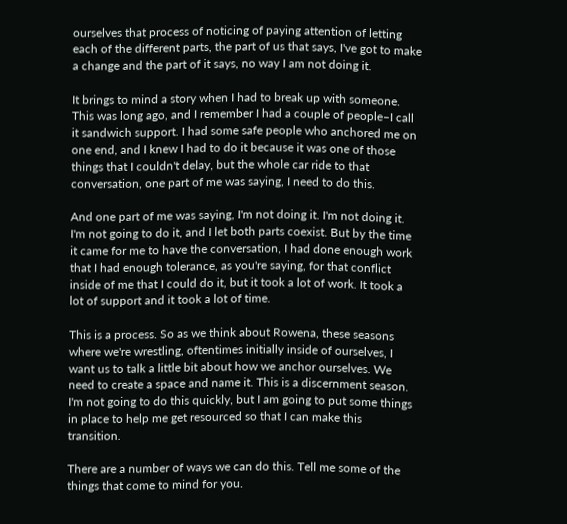ourselves that process of noticing of paying attention of letting each of the different parts, the part of us that says, I've got to make a change and the part of it says, no way I am not doing it.

It brings to mind a story when I had to break up with someone. This was long ago, and I remember I had a couple of people–I call it sandwich support. I had some safe people who anchored me on one end, and I knew I had to do it because it was one of those things that I couldn't delay, but the whole car ride to that conversation, one part of me was saying, I need to do this.

And one part of me was saying, I'm not doing it. I'm not doing it. I'm not going to do it, and I let both parts coexist. But by the time it came for me to have the conversation, I had done enough work that I had enough tolerance, as you're saying, for that conflict inside of me that I could do it, but it took a lot of work. It took a lot of support and it took a lot of time.

This is a process. So as we think about Rowena, these seasons where we're wrestling, oftentimes initially inside of ourselves, I want us to talk a little bit about how we anchor ourselves. We need to create a space and name it. This is a discernment season. I'm not going to do this quickly, but I am going to put some things in place to help me get resourced so that I can make this transition.

There are a number of ways we can do this. Tell me some of the things that come to mind for you.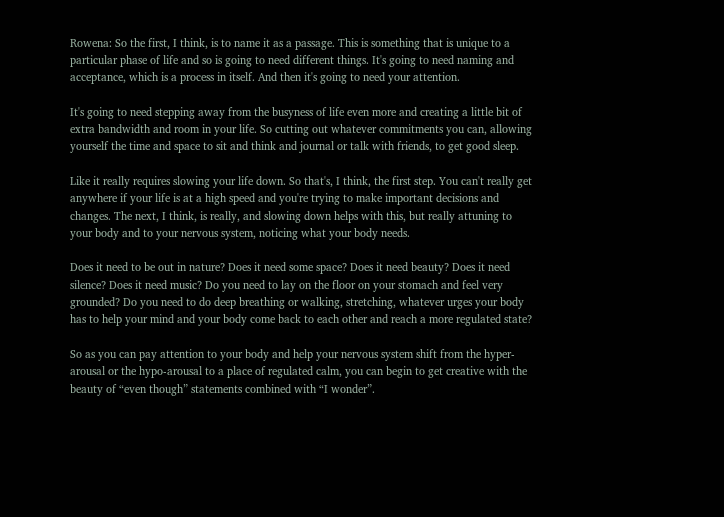Rowena: So the first, I think, is to name it as a passage. This is something that is unique to a particular phase of life and so is going to need different things. It's going to need naming and acceptance, which is a process in itself. And then it's going to need your attention.

It's going to need stepping away from the busyness of life even more and creating a little bit of extra bandwidth and room in your life. So cutting out whatever commitments you can, allowing yourself the time and space to sit and think and journal or talk with friends, to get good sleep.

Like it really requires slowing your life down. So that's, I think, the first step. You can't really get anywhere if your life is at a high speed and you're trying to make important decisions and changes. The next, I think, is really, and slowing down helps with this, but really attuning to your body and to your nervous system, noticing what your body needs.

Does it need to be out in nature? Does it need some space? Does it need beauty? Does it need silence? Does it need music? Do you need to lay on the floor on your stomach and feel very grounded? Do you need to do deep breathing or walking, stretching, whatever urges your body has to help your mind and your body come back to each other and reach a more regulated state?

So as you can pay attention to your body and help your nervous system shift from the hyper-arousal or the hypo-arousal to a place of regulated calm, you can begin to get creative with the beauty of “even though” statements combined with “I wonder”.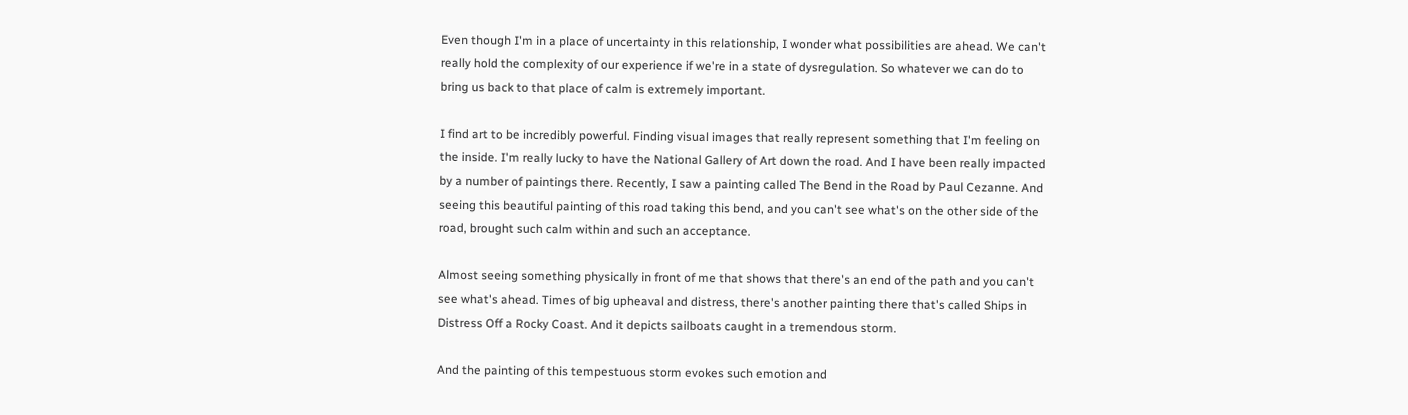Even though I'm in a place of uncertainty in this relationship, I wonder what possibilities are ahead. We can't really hold the complexity of our experience if we're in a state of dysregulation. So whatever we can do to bring us back to that place of calm is extremely important.

I find art to be incredibly powerful. Finding visual images that really represent something that I'm feeling on the inside. I'm really lucky to have the National Gallery of Art down the road. And I have been really impacted by a number of paintings there. Recently, I saw a painting called The Bend in the Road by Paul Cezanne. And seeing this beautiful painting of this road taking this bend, and you can't see what's on the other side of the road, brought such calm within and such an acceptance.

Almost seeing something physically in front of me that shows that there's an end of the path and you can't see what's ahead. Times of big upheaval and distress, there's another painting there that's called Ships in Distress Off a Rocky Coast. And it depicts sailboats caught in a tremendous storm.

And the painting of this tempestuous storm evokes such emotion and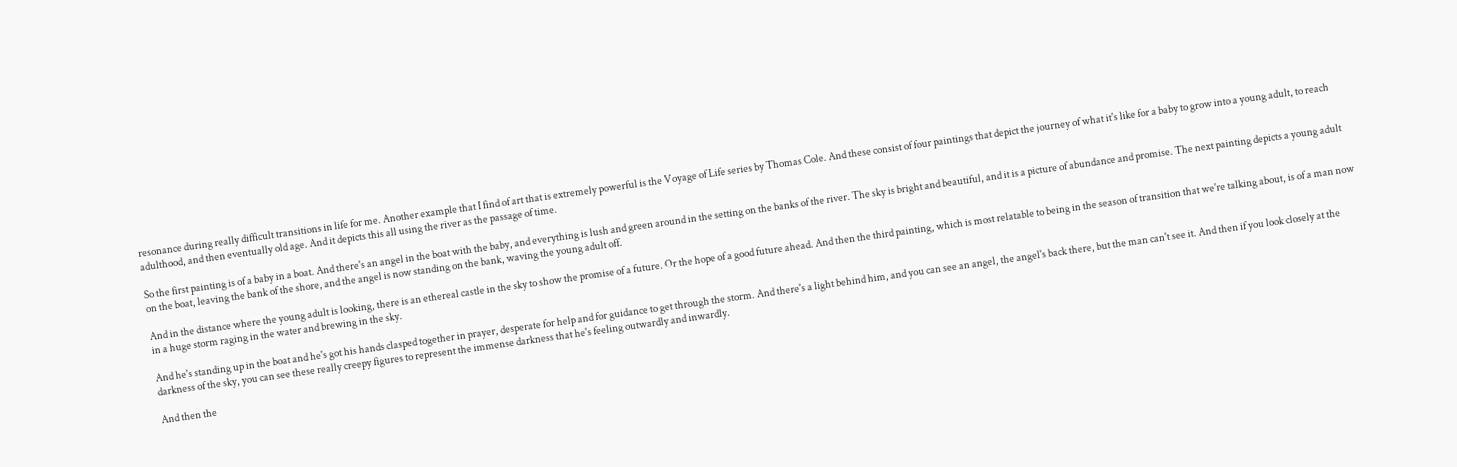resonance during really difficult transitions in life for me. Another example that I find of art that is extremely powerful is the Voyage of Life series by Thomas Cole. And these consist of four paintings that depict the journey of what it's like for a baby to grow into a young adult, to reach adulthood, and then eventually old age. And it depicts this all using the river as the passage of time.

So the first painting is of a baby in a boat. And there's an angel in the boat with the baby, and everything is lush and green around in the setting on the banks of the river. The sky is bright and beautiful, and it is a picture of abundance and promise. The next painting depicts a young adult on the boat, leaving the bank of the shore, and the angel is now standing on the bank, waving the young adult off.

And in the distance where the young adult is looking, there is an ethereal castle in the sky to show the promise of a future. Or the hope of a good future ahead. And then the third painting, which is most relatable to being in the season of transition that we're talking about, is of a man now in a huge storm raging in the water and brewing in the sky.

And he's standing up in the boat and he's got his hands clasped together in prayer, desperate for help and for guidance to get through the storm. And there's a light behind him, and you can see an angel, the angel's back there, but the man can't see it. And then if you look closely at the darkness of the sky, you can see these really creepy figures to represent the immense darkness that he's feeling outwardly and inwardly.

And then the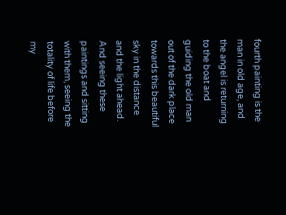fourth painting is the man in old age, and the angel is returning to the boat and guiding the old man out of the dark place towards this beautiful sky in the distance and the light ahead. And seeing these paintings and sitting with them, seeing the totality of life before my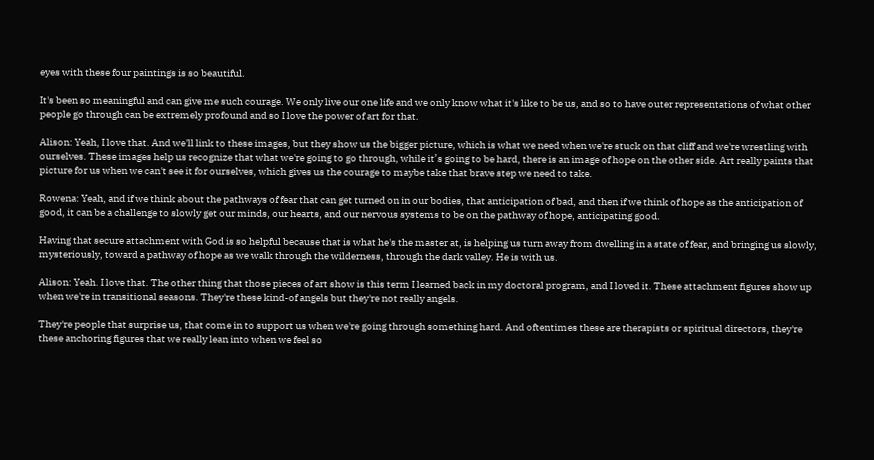eyes with these four paintings is so beautiful.

It's been so meaningful and can give me such courage. We only live our one life and we only know what it's like to be us, and so to have outer representations of what other people go through can be extremely profound and so I love the power of art for that.

Alison: Yeah, I love that. And we'll link to these images, but they show us the bigger picture, which is what we need when we're stuck on that cliff and we're wrestling with ourselves. These images help us recognize that what we're going to go through, while it’s going to be hard, there is an image of hope on the other side. Art really paints that picture for us when we can't see it for ourselves, which gives us the courage to maybe take that brave step we need to take.

Rowena: Yeah, and if we think about the pathways of fear that can get turned on in our bodies, that anticipation of bad, and then if we think of hope as the anticipation of good, it can be a challenge to slowly get our minds, our hearts, and our nervous systems to be on the pathway of hope, anticipating good.

Having that secure attachment with God is so helpful because that is what he's the master at, is helping us turn away from dwelling in a state of fear, and bringing us slowly, mysteriously, toward a pathway of hope as we walk through the wilderness, through the dark valley. He is with us.

Alison: Yeah. I love that. The other thing that those pieces of art show is this term I learned back in my doctoral program, and I loved it. These attachment figures show up when we're in transitional seasons. They're these kind-of angels but they're not really angels.

They're people that surprise us, that come in to support us when we're going through something hard. And oftentimes these are therapists or spiritual directors, they're these anchoring figures that we really lean into when we feel so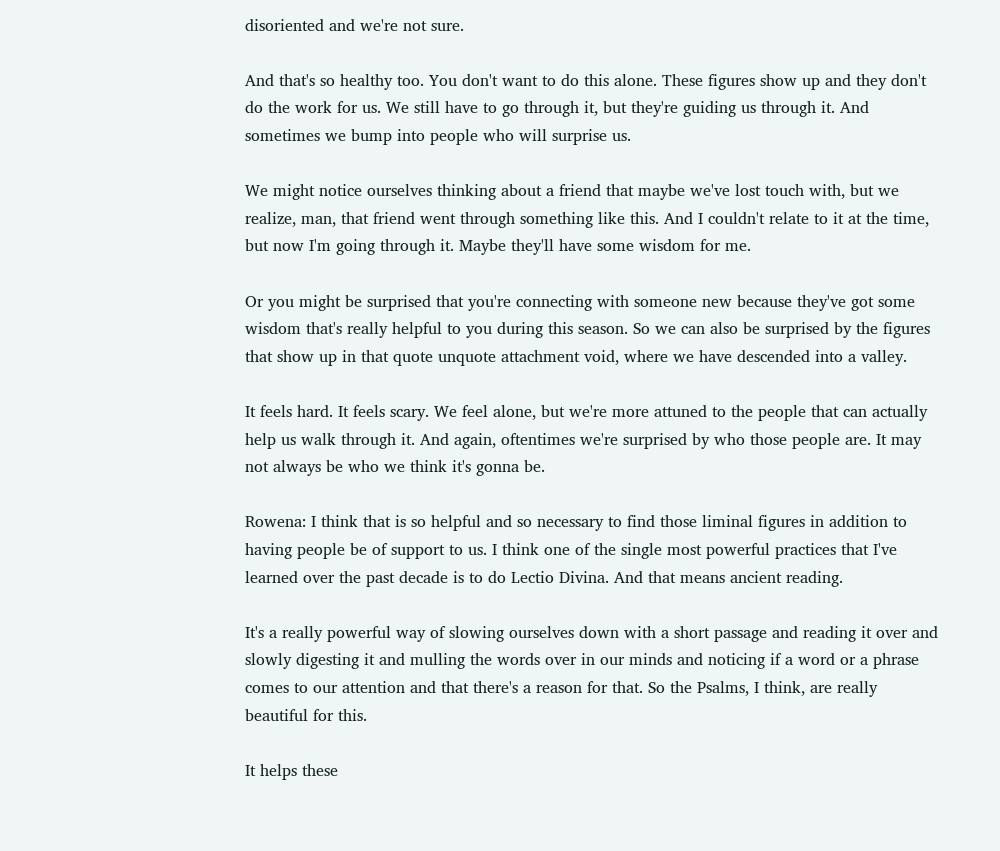disoriented and we're not sure.

And that's so healthy too. You don't want to do this alone. These figures show up and they don't do the work for us. We still have to go through it, but they're guiding us through it. And sometimes we bump into people who will surprise us.

We might notice ourselves thinking about a friend that maybe we've lost touch with, but we realize, man, that friend went through something like this. And I couldn't relate to it at the time, but now I'm going through it. Maybe they'll have some wisdom for me.

Or you might be surprised that you're connecting with someone new because they've got some wisdom that's really helpful to you during this season. So we can also be surprised by the figures that show up in that quote unquote attachment void, where we have descended into a valley.

It feels hard. It feels scary. We feel alone, but we're more attuned to the people that can actually help us walk through it. And again, oftentimes we're surprised by who those people are. It may not always be who we think it's gonna be.

Rowena: I think that is so helpful and so necessary to find those liminal figures in addition to having people be of support to us. I think one of the single most powerful practices that I've learned over the past decade is to do Lectio Divina. And that means ancient reading.

It's a really powerful way of slowing ourselves down with a short passage and reading it over and slowly digesting it and mulling the words over in our minds and noticing if a word or a phrase comes to our attention and that there's a reason for that. So the Psalms, I think, are really beautiful for this.

It helps these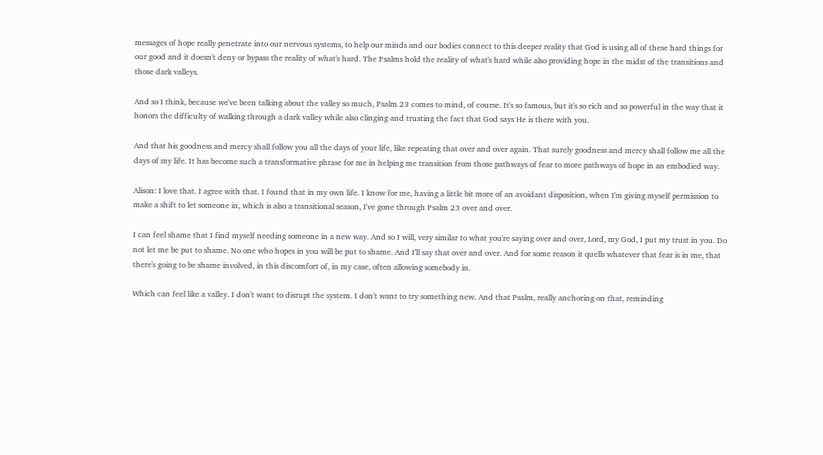messages of hope really penetrate into our nervous systems, to help our minds and our bodies connect to this deeper reality that God is using all of these hard things for our good and it doesn't deny or bypass the reality of what's hard. The Psalms hold the reality of what's hard while also providing hope in the midst of the transitions and those dark valleys.

And so I think, because we've been talking about the valley so much, Psalm 23 comes to mind, of course. It's so famous, but it's so rich and so powerful in the way that it honors the difficulty of walking through a dark valley while also clinging and trusting the fact that God says He is there with you.

And that his goodness and mercy shall follow you all the days of your life, like repeating that over and over again. That surely goodness and mercy shall follow me all the days of my life. It has become such a transformative phrase for me in helping me transition from those pathways of fear to more pathways of hope in an embodied way.

Alison: I love that. I agree with that. I found that in my own life. I know for me, having a little bit more of an avoidant disposition, when I'm giving myself permission to make a shift to let someone in, which is also a transitional season, I've gone through Psalm 23 over and over.

I can feel shame that I find myself needing someone in a new way. And so I will, very similar to what you're saying over and over, Lord, my God, I put my trust in you. Do not let me be put to shame. No one who hopes in you will be put to shame. And I'll say that over and over. And for some reason it quells whatever that fear is in me, that there's going to be shame involved, in this discomfort of, in my case, often allowing somebody in.

Which can feel like a valley. I don't want to disrupt the system. I don't want to try something new. And that Psalm, really anchoring on that, reminding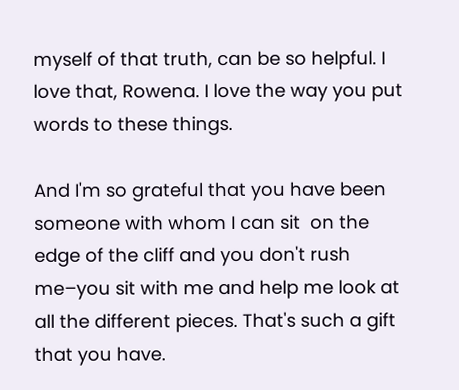myself of that truth, can be so helpful. I love that, Rowena. I love the way you put words to these things.

And I'm so grateful that you have been someone with whom I can sit  on the edge of the cliff and you don't rush me–you sit with me and help me look at all the different pieces. That's such a gift that you have.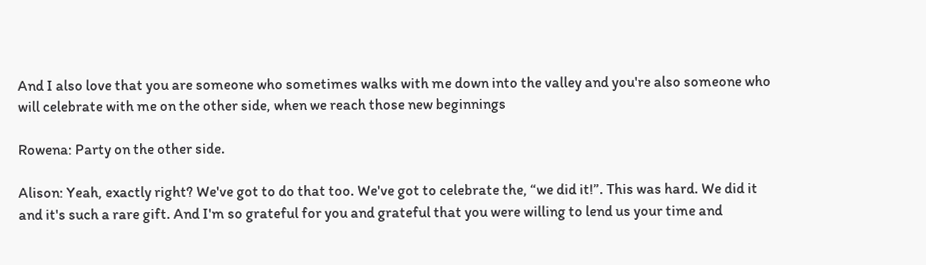And I also love that you are someone who sometimes walks with me down into the valley and you're also someone who will celebrate with me on the other side, when we reach those new beginnings

Rowena: Party on the other side.

Alison: Yeah, exactly right? We've got to do that too. We've got to celebrate the, “we did it!”. This was hard. We did it and it's such a rare gift. And I'm so grateful for you and grateful that you were willing to lend us your time and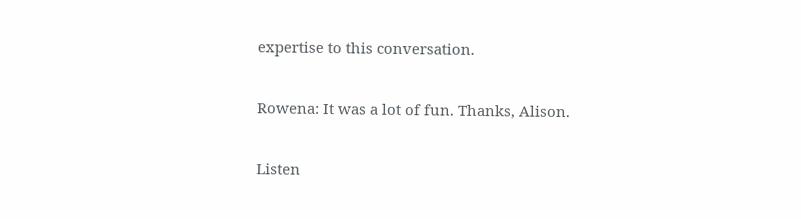expertise to this conversation.

Rowena: It was a lot of fun. Thanks, Alison.

Listen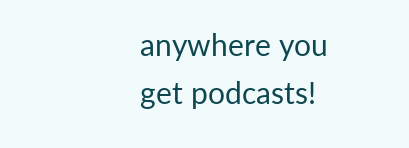anywhere you get podcasts!